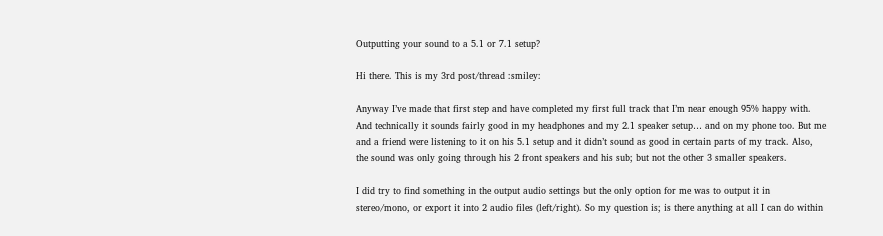Outputting your sound to a 5.1 or 7.1 setup?

Hi there. This is my 3rd post/thread :smiley:

Anyway I’ve made that first step and have completed my first full track that I’m near enough 95% happy with. And technically it sounds fairly good in my headphones and my 2.1 speaker setup… and on my phone too. But me and a friend were listening to it on his 5.1 setup and it didn’t sound as good in certain parts of my track. Also, the sound was only going through his 2 front speakers and his sub; but not the other 3 smaller speakers.

I did try to find something in the output audio settings but the only option for me was to output it in stereo/mono, or export it into 2 audio files (left/right). So my question is; is there anything at all I can do within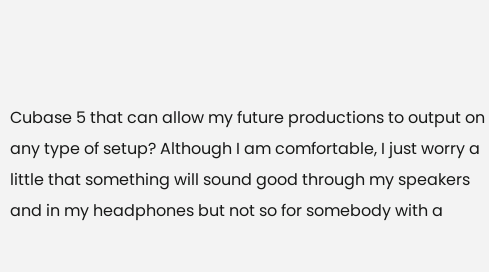Cubase 5 that can allow my future productions to output on any type of setup? Although I am comfortable, I just worry a little that something will sound good through my speakers and in my headphones but not so for somebody with a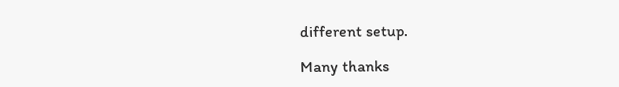different setup.

Many thanks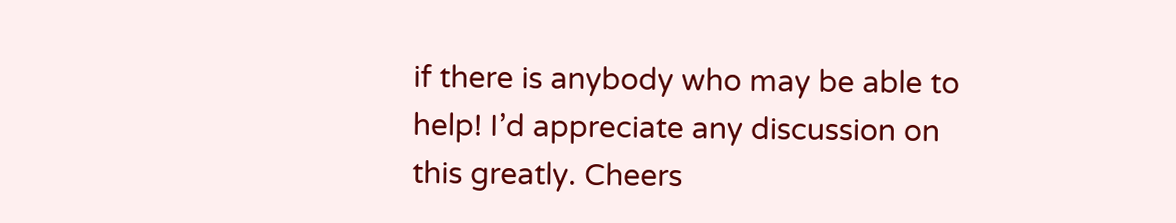if there is anybody who may be able to help! I’d appreciate any discussion on this greatly. Cheers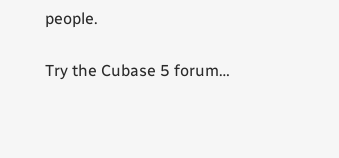people.

Try the Cubase 5 forum…